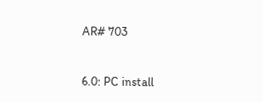AR# 703


6.0: PC install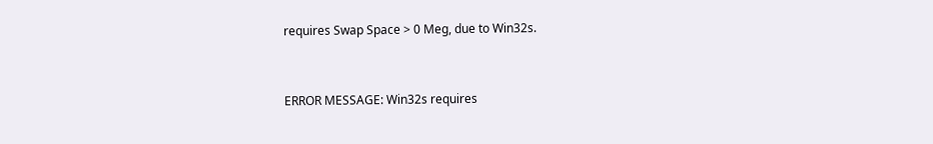requires Swap Space > 0 Meg, due to Win32s.


ERROR MESSAGE: Win32s requires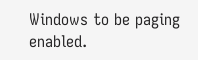Windows to be paging enabled.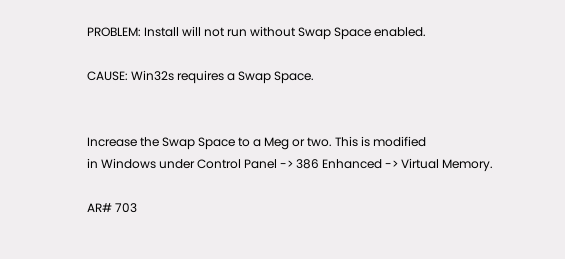PROBLEM: Install will not run without Swap Space enabled.

CAUSE: Win32s requires a Swap Space.


Increase the Swap Space to a Meg or two. This is modified
in Windows under Control Panel -> 386 Enhanced -> Virtual Memory.

AR# 703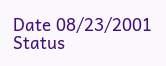Date 08/23/2001
Status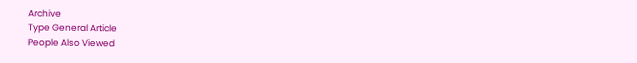Archive
Type General Article
People Also Viewed